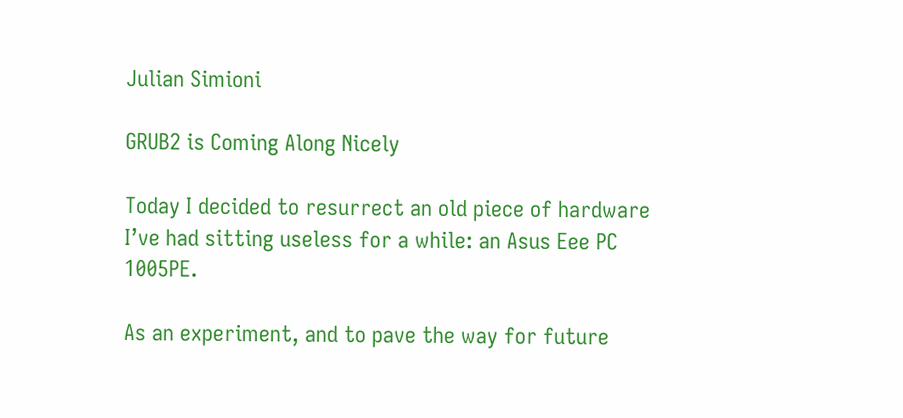Julian Simioni

GRUB2 is Coming Along Nicely

Today I decided to resurrect an old piece of hardware I’ve had sitting useless for a while: an Asus Eee PC 1005PE.

As an experiment, and to pave the way for future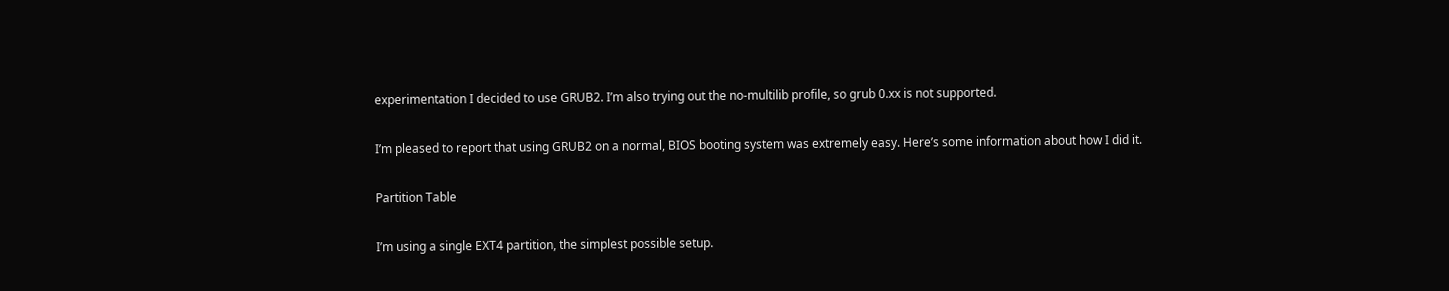experimentation I decided to use GRUB2. I’m also trying out the no-multilib profile, so grub 0.xx is not supported.

I’m pleased to report that using GRUB2 on a normal, BIOS booting system was extremely easy. Here’s some information about how I did it.

Partition Table

I’m using a single EXT4 partition, the simplest possible setup.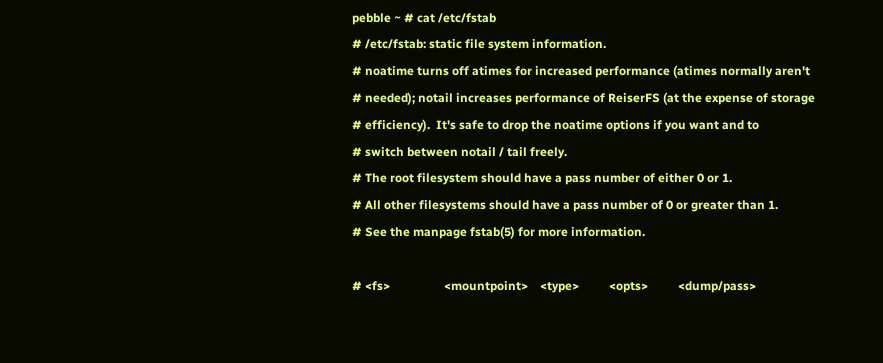pebble ~ # cat /etc/fstab
# /etc/fstab: static file system information.
# noatime turns off atimes for increased performance (atimes normally aren't
# needed); notail increases performance of ReiserFS (at the expense of storage
# efficiency).  It's safe to drop the noatime options if you want and to
# switch between notail / tail freely.
# The root filesystem should have a pass number of either 0 or 1.
# All other filesystems should have a pass number of 0 or greater than 1.
# See the manpage fstab(5) for more information.

# <fs>                  <mountpoint>    <type>          <opts>          <dump/pass>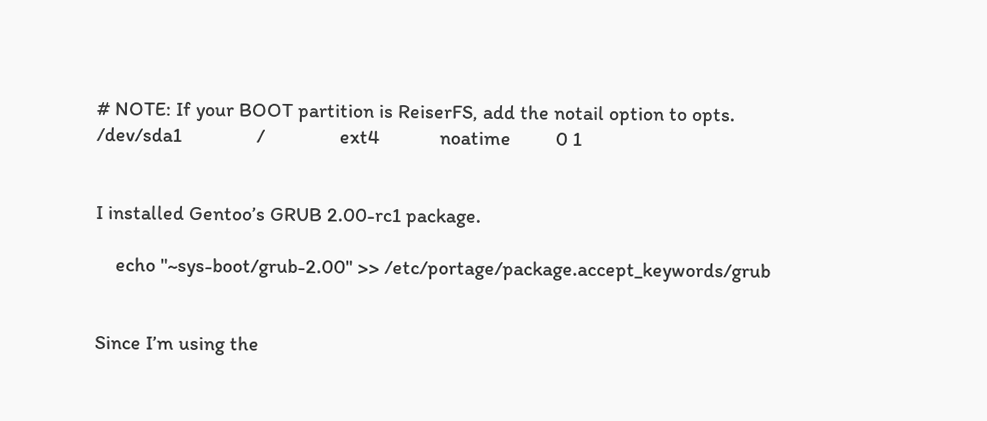# NOTE: If your BOOT partition is ReiserFS, add the notail option to opts.
/dev/sda1               /               ext4            noatime         0 1


I installed Gentoo’s GRUB 2.00-rc1 package.

    echo "~sys-boot/grub-2.00" >> /etc/portage/package.accept_keywords/grub


Since I’m using the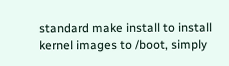standard make install to install kernel images to /boot, simply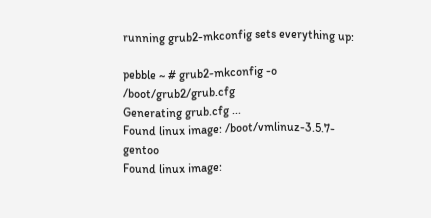running grub2-mkconfig sets everything up:

pebble ~ # grub2-mkconfig -o /boot/grub2/grub.cfg
Generating grub.cfg ...
Found linux image: /boot/vmlinuz-3.5.7-gentoo
Found linux image: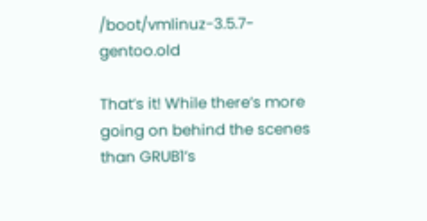/boot/vmlinuz-3.5.7-gentoo.old

That’s it! While there’s more going on behind the scenes than GRUB1’s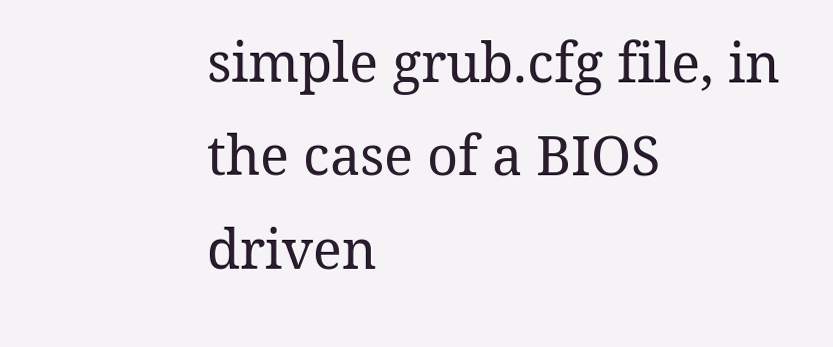simple grub.cfg file, in the case of a BIOS driven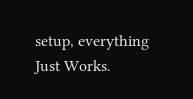setup, everything Just Works.